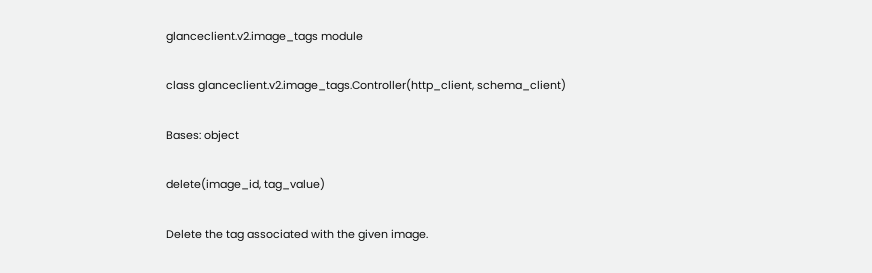glanceclient.v2.image_tags module

class glanceclient.v2.image_tags.Controller(http_client, schema_client)

Bases: object

delete(image_id, tag_value)

Delete the tag associated with the given image.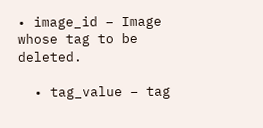• image_id – Image whose tag to be deleted.

  • tag_value – tag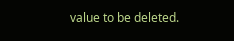value to be deleted.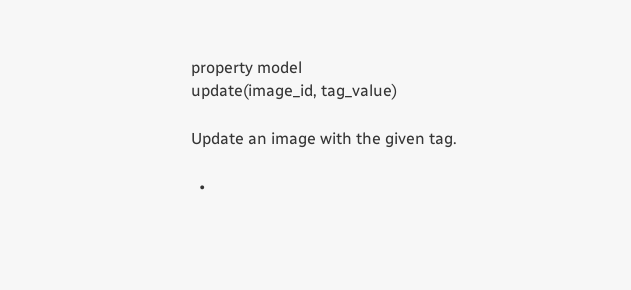property model
update(image_id, tag_value)

Update an image with the given tag.

  •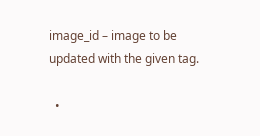image_id – image to be updated with the given tag.

  •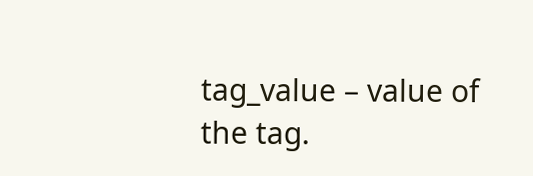tag_value – value of the tag.